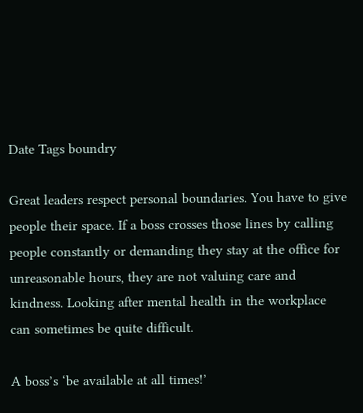Date Tags boundry

Great leaders respect personal boundaries. You have to give people their space. If a boss crosses those lines by calling people constantly or demanding they stay at the office for unreasonable hours, they are not valuing care and kindness. Looking after mental health in the workplace can sometimes be quite difficult.

A boss’s ‘be available at all times!’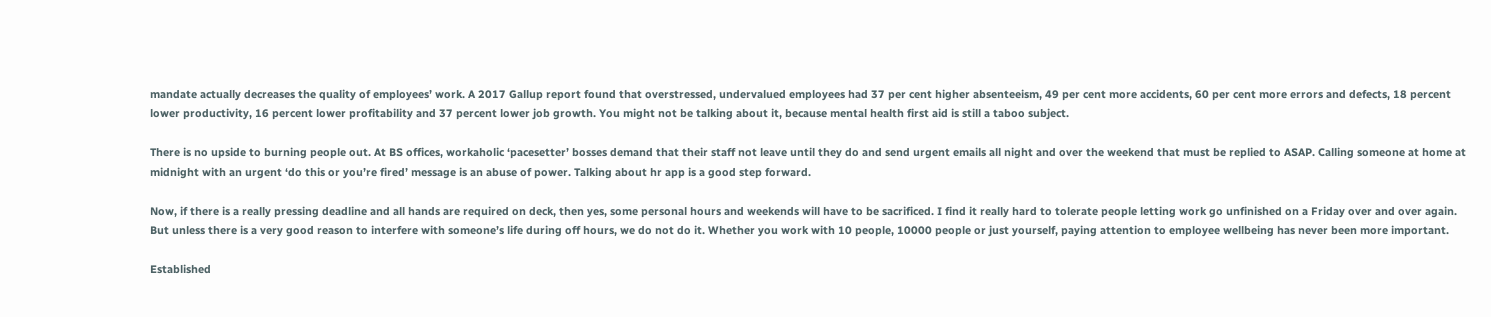mandate actually decreases the quality of employees’ work. A 2017 Gallup report found that overstressed, undervalued employees had 37 per cent higher absenteeism, 49 per cent more accidents, 60 per cent more errors and defects, 18 percent lower productivity, 16 percent lower profitability and 37 percent lower job growth. You might not be talking about it, because mental health first aid is still a taboo subject.

There is no upside to burning people out. At BS offices, workaholic ‘pacesetter’ bosses demand that their staff not leave until they do and send urgent emails all night and over the weekend that must be replied to ASAP. Calling someone at home at midnight with an urgent ‘do this or you’re fired’ message is an abuse of power. Talking about hr app is a good step forward.

Now, if there is a really pressing deadline and all hands are required on deck, then yes, some personal hours and weekends will have to be sacrificed. I find it really hard to tolerate people letting work go unfinished on a Friday over and over again. But unless there is a very good reason to interfere with someone’s life during off hours, we do not do it. Whether you work with 10 people, 10000 people or just yourself, paying attention to employee wellbeing has never been more important.

Established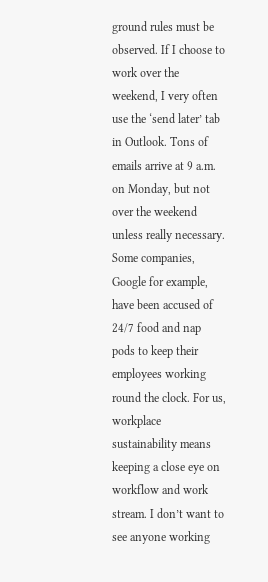ground rules must be observed. If I choose to work over the weekend, I very often use the ‘send later’ tab in Outlook. Tons of emails arrive at 9 a.m. on Monday, but not over the weekend unless really necessary. Some companies, Google for example, have been accused of 24/7 food and nap pods to keep their employees working round the clock. For us, workplace sustainability means keeping a close eye on workflow and work stream. I don’t want to see anyone working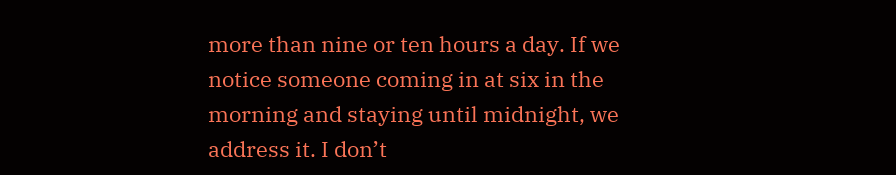more than nine or ten hours a day. If we notice someone coming in at six in the morning and staying until midnight, we address it. I don’t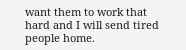want them to work that hard and I will send tired people home.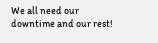We all need our downtime and our rest!